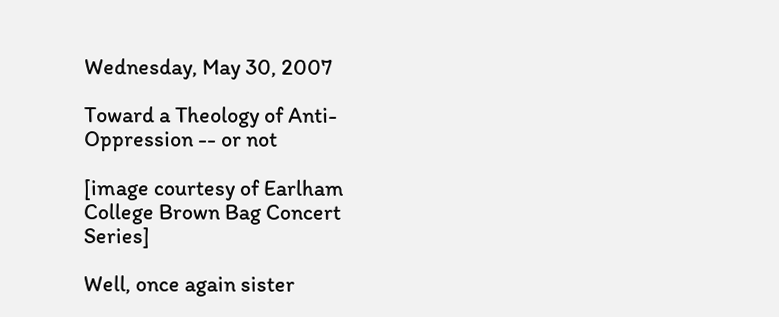Wednesday, May 30, 2007

Toward a Theology of Anti-Oppression -- or not

[image courtesy of Earlham College Brown Bag Concert Series]

Well, once again sister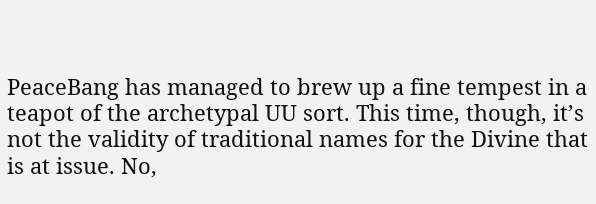PeaceBang has managed to brew up a fine tempest in a teapot of the archetypal UU sort. This time, though, it’s not the validity of traditional names for the Divine that is at issue. No,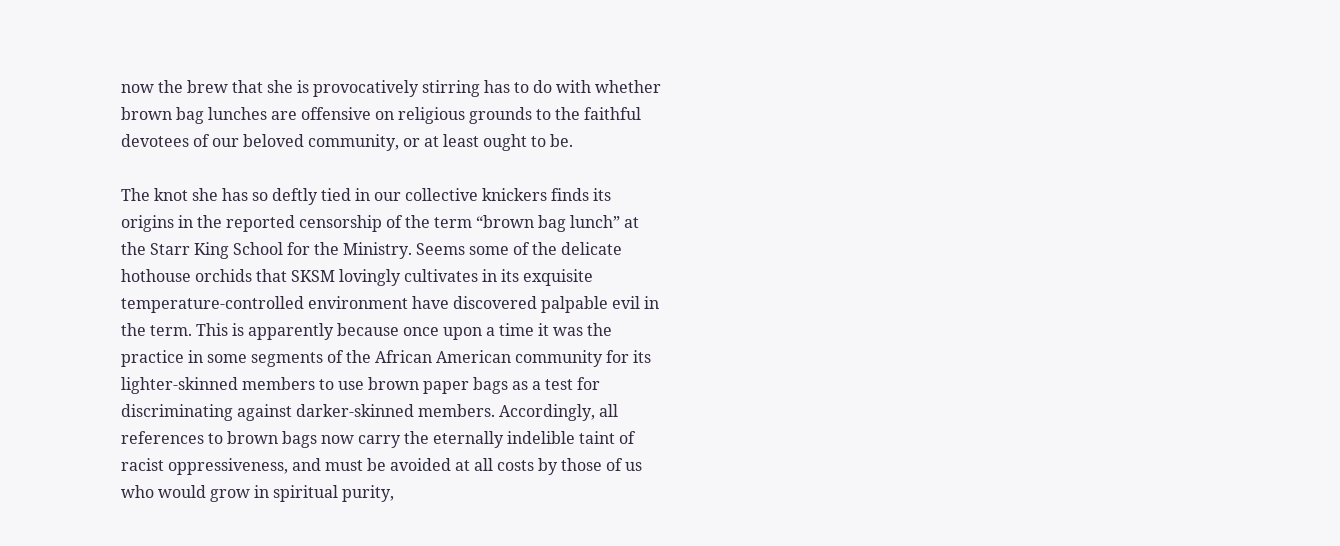now the brew that she is provocatively stirring has to do with whether brown bag lunches are offensive on religious grounds to the faithful devotees of our beloved community, or at least ought to be.

The knot she has so deftly tied in our collective knickers finds its origins in the reported censorship of the term “brown bag lunch” at the Starr King School for the Ministry. Seems some of the delicate hothouse orchids that SKSM lovingly cultivates in its exquisite temperature-controlled environment have discovered palpable evil in the term. This is apparently because once upon a time it was the practice in some segments of the African American community for its lighter-skinned members to use brown paper bags as a test for discriminating against darker-skinned members. Accordingly, all references to brown bags now carry the eternally indelible taint of racist oppressiveness, and must be avoided at all costs by those of us who would grow in spiritual purity,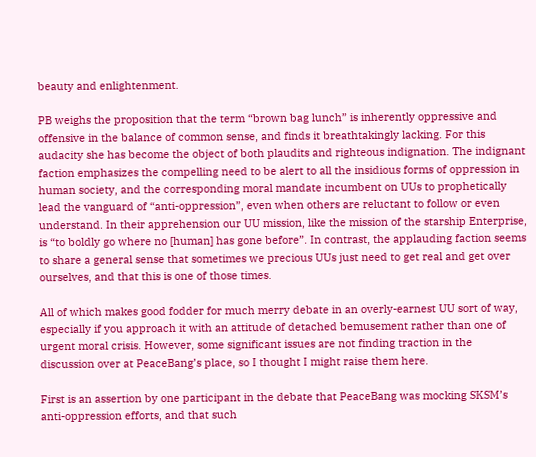beauty and enlightenment.

PB weighs the proposition that the term “brown bag lunch” is inherently oppressive and offensive in the balance of common sense, and finds it breathtakingly lacking. For this audacity she has become the object of both plaudits and righteous indignation. The indignant faction emphasizes the compelling need to be alert to all the insidious forms of oppression in human society, and the corresponding moral mandate incumbent on UUs to prophetically lead the vanguard of “anti-oppression”, even when others are reluctant to follow or even understand. In their apprehension our UU mission, like the mission of the starship Enterprise, is “to boldly go where no [human] has gone before”. In contrast, the applauding faction seems to share a general sense that sometimes we precious UUs just need to get real and get over ourselves, and that this is one of those times.

All of which makes good fodder for much merry debate in an overly-earnest UU sort of way, especially if you approach it with an attitude of detached bemusement rather than one of urgent moral crisis. However, some significant issues are not finding traction in the discussion over at PeaceBang’s place, so I thought I might raise them here.

First is an assertion by one participant in the debate that PeaceBang was mocking SKSM’s anti-oppression efforts, and that such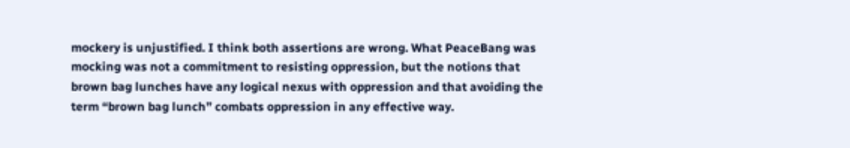mockery is unjustified. I think both assertions are wrong. What PeaceBang was mocking was not a commitment to resisting oppression, but the notions that brown bag lunches have any logical nexus with oppression and that avoiding the term “brown bag lunch” combats oppression in any effective way.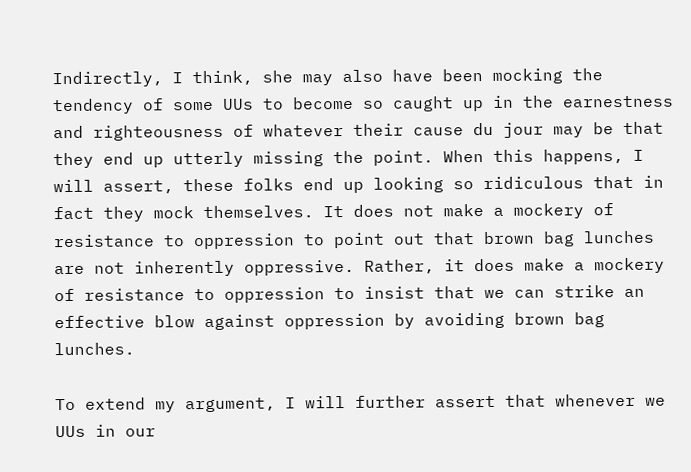Indirectly, I think, she may also have been mocking the tendency of some UUs to become so caught up in the earnestness and righteousness of whatever their cause du jour may be that they end up utterly missing the point. When this happens, I will assert, these folks end up looking so ridiculous that in fact they mock themselves. It does not make a mockery of resistance to oppression to point out that brown bag lunches are not inherently oppressive. Rather, it does make a mockery of resistance to oppression to insist that we can strike an effective blow against oppression by avoiding brown bag lunches.

To extend my argument, I will further assert that whenever we UUs in our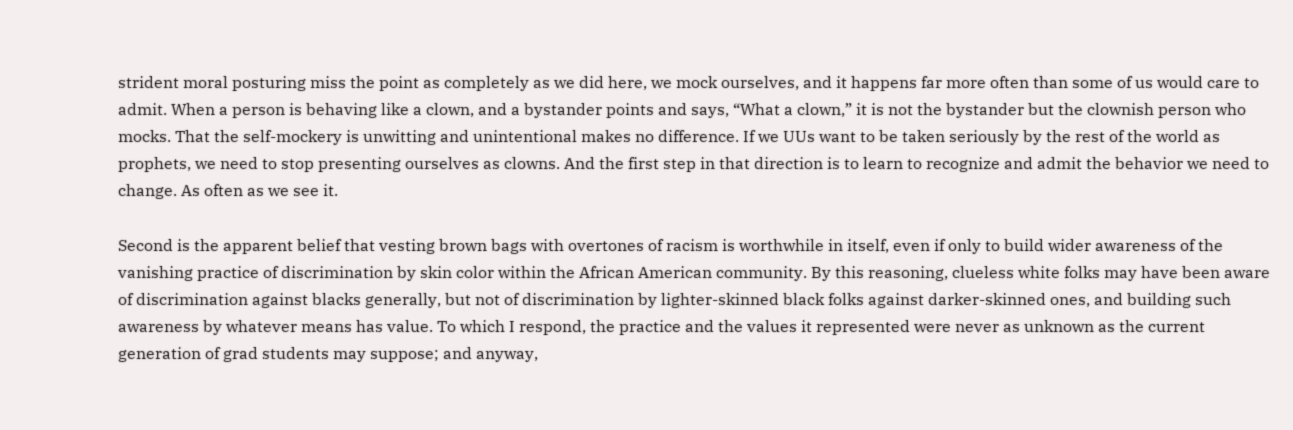strident moral posturing miss the point as completely as we did here, we mock ourselves, and it happens far more often than some of us would care to admit. When a person is behaving like a clown, and a bystander points and says, “What a clown,” it is not the bystander but the clownish person who mocks. That the self-mockery is unwitting and unintentional makes no difference. If we UUs want to be taken seriously by the rest of the world as prophets, we need to stop presenting ourselves as clowns. And the first step in that direction is to learn to recognize and admit the behavior we need to change. As often as we see it.

Second is the apparent belief that vesting brown bags with overtones of racism is worthwhile in itself, even if only to build wider awareness of the vanishing practice of discrimination by skin color within the African American community. By this reasoning, clueless white folks may have been aware of discrimination against blacks generally, but not of discrimination by lighter-skinned black folks against darker-skinned ones, and building such awareness by whatever means has value. To which I respond, the practice and the values it represented were never as unknown as the current generation of grad students may suppose; and anyway,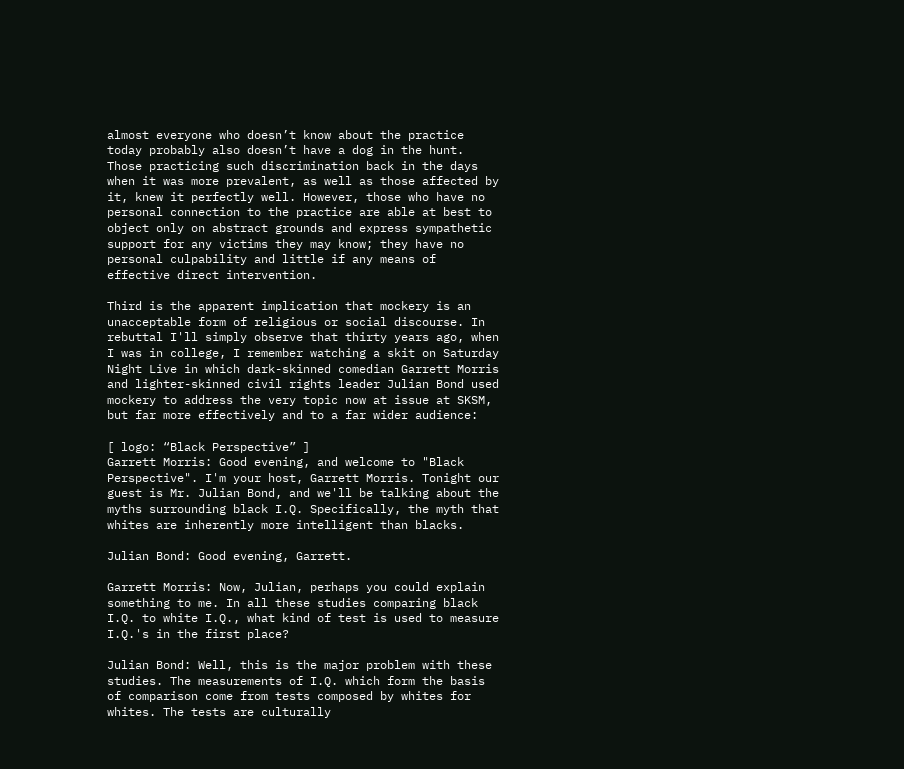almost everyone who doesn’t know about the practice today probably also doesn’t have a dog in the hunt. Those practicing such discrimination back in the days when it was more prevalent, as well as those affected by it, knew it perfectly well. However, those who have no personal connection to the practice are able at best to object only on abstract grounds and express sympathetic support for any victims they may know; they have no personal culpability and little if any means of effective direct intervention.

Third is the apparent implication that mockery is an unacceptable form of religious or social discourse. In rebuttal I'll simply observe that thirty years ago, when I was in college, I remember watching a skit on Saturday Night Live in which dark-skinned comedian Garrett Morris and lighter-skinned civil rights leader Julian Bond used mockery to address the very topic now at issue at SKSM, but far more effectively and to a far wider audience:

[ logo: “Black Perspective” ]
Garrett Morris: Good evening, and welcome to "Black Perspective". I'm your host, Garrett Morris. Tonight our guest is Mr. Julian Bond, and we'll be talking about the myths surrounding black I.Q. Specifically, the myth that whites are inherently more intelligent than blacks.

Julian Bond: Good evening, Garrett.

Garrett Morris: Now, Julian, perhaps you could explain something to me. In all these studies comparing black I.Q. to white I.Q., what kind of test is used to measure I.Q.'s in the first place?

Julian Bond: Well, this is the major problem with these studies. The measurements of I.Q. which form the basis of comparison come from tests composed by whites for whites. The tests are culturally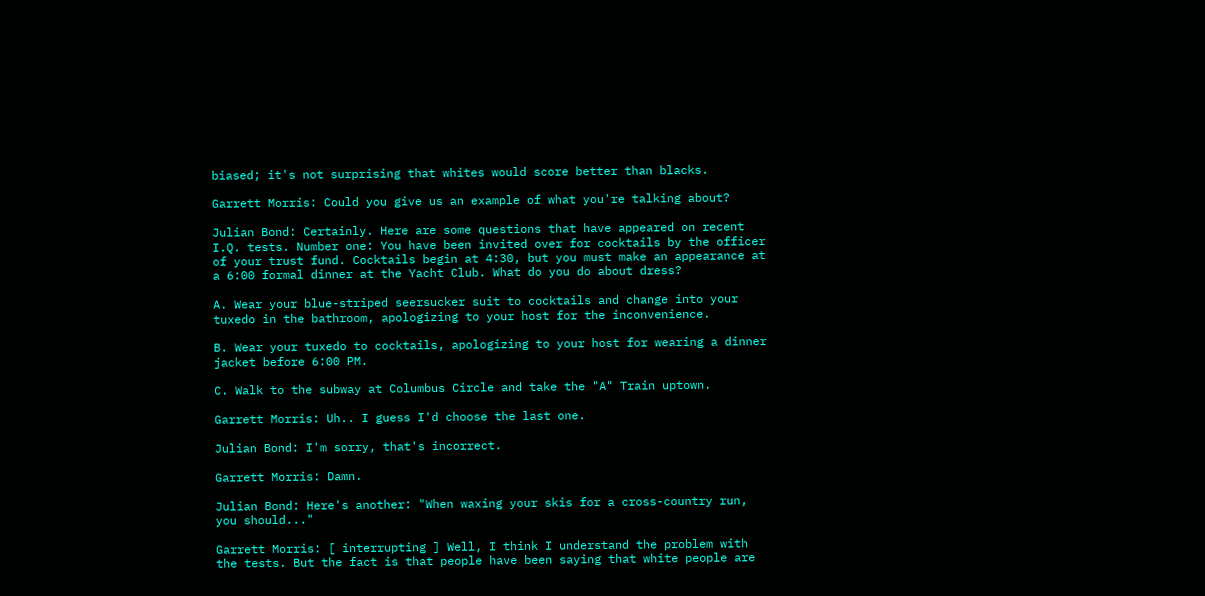biased; it's not surprising that whites would score better than blacks.

Garrett Morris: Could you give us an example of what you're talking about?

Julian Bond: Certainly. Here are some questions that have appeared on recent I.Q. tests. Number one: You have been invited over for cocktails by the officer of your trust fund. Cocktails begin at 4:30, but you must make an appearance at a 6:00 formal dinner at the Yacht Club. What do you do about dress?

A. Wear your blue-striped seersucker suit to cocktails and change into your tuxedo in the bathroom, apologizing to your host for the inconvenience.

B. Wear your tuxedo to cocktails, apologizing to your host for wearing a dinner jacket before 6:00 PM.

C. Walk to the subway at Columbus Circle and take the "A" Train uptown.

Garrett Morris: Uh.. I guess I'd choose the last one.

Julian Bond: I'm sorry, that's incorrect.

Garrett Morris: Damn.

Julian Bond: Here's another: "When waxing your skis for a cross-country run, you should..."

Garrett Morris: [ interrupting ] Well, I think I understand the problem with the tests. But the fact is that people have been saying that white people are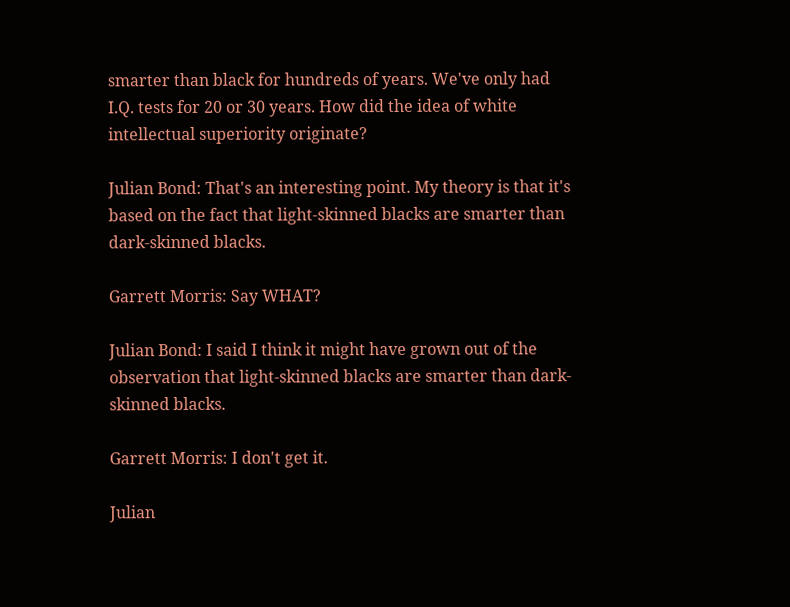smarter than black for hundreds of years. We've only had I.Q. tests for 20 or 30 years. How did the idea of white intellectual superiority originate?

Julian Bond: That's an interesting point. My theory is that it's based on the fact that light-skinned blacks are smarter than dark-skinned blacks.

Garrett Morris: Say WHAT?

Julian Bond: I said I think it might have grown out of the observation that light-skinned blacks are smarter than dark-skinned blacks.

Garrett Morris: I don't get it.

Julian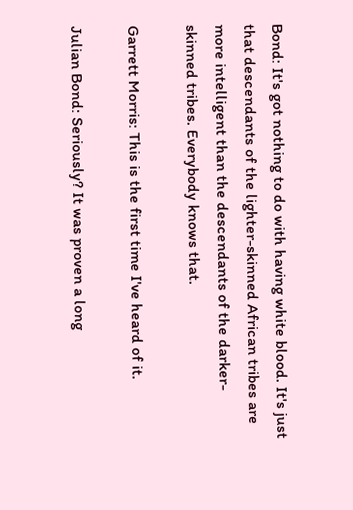Bond: It's got nothing to do with having white blood. It's just that descendants of the lighter-skinned African tribes are more intelligent than the descendants of the darker-skinned tribes. Everybody knows that.

Garrett Morris: This is the first time I've heard of it.

Julian Bond: Seriously? It was proven a long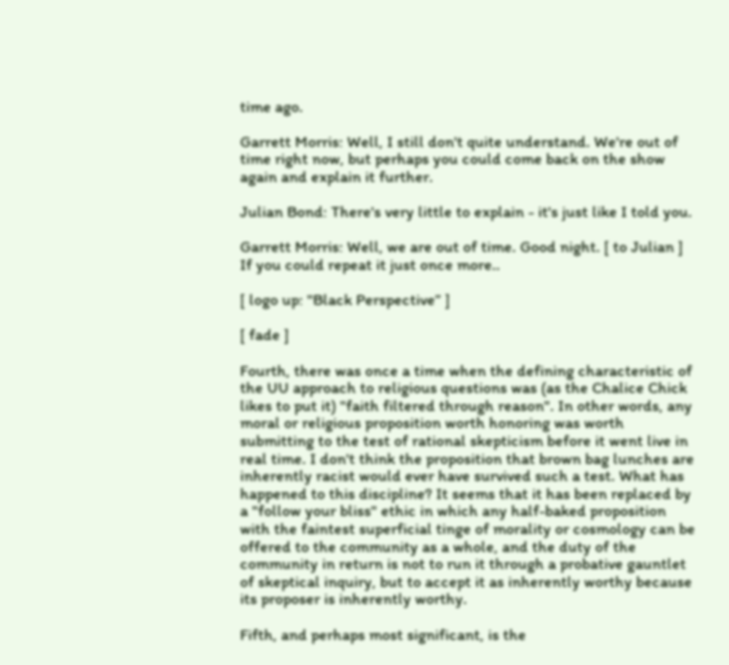time ago.

Garrett Morris: Well, I still don't quite understand. We're out of time right now, but perhaps you could come back on the show again and explain it further.

Julian Bond: There's very little to explain - it's just like I told you.

Garrett Morris: Well, we are out of time. Good night. [ to Julian ] If you could repeat it just once more..

[ logo up: "Black Perspective” ]

[ fade ]

Fourth, there was once a time when the defining characteristic of the UU approach to religious questions was (as the Chalice Chick likes to put it) "faith filtered through reason". In other words, any moral or religious proposition worth honoring was worth submitting to the test of rational skepticism before it went live in real time. I don't think the proposition that brown bag lunches are inherently racist would ever have survived such a test. What has happened to this discipline? It seems that it has been replaced by a "follow your bliss" ethic in which any half-baked proposition with the faintest superficial tinge of morality or cosmology can be offered to the community as a whole, and the duty of the community in return is not to run it through a probative gauntlet of skeptical inquiry, but to accept it as inherently worthy because its proposer is inherently worthy.

Fifth, and perhaps most significant, is the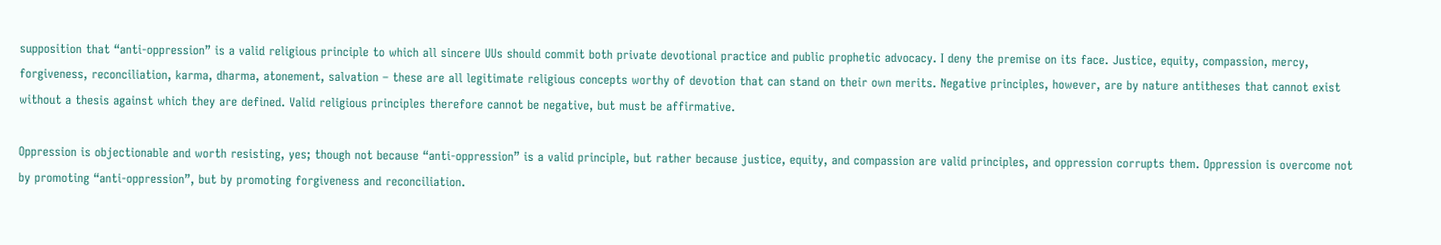supposition that “anti-oppression” is a valid religious principle to which all sincere UUs should commit both private devotional practice and public prophetic advocacy. I deny the premise on its face. Justice, equity, compassion, mercy, forgiveness, reconciliation, karma, dharma, atonement, salvation – these are all legitimate religious concepts worthy of devotion that can stand on their own merits. Negative principles, however, are by nature antitheses that cannot exist without a thesis against which they are defined. Valid religious principles therefore cannot be negative, but must be affirmative.

Oppression is objectionable and worth resisting, yes; though not because “anti-oppression” is a valid principle, but rather because justice, equity, and compassion are valid principles, and oppression corrupts them. Oppression is overcome not by promoting “anti-oppression”, but by promoting forgiveness and reconciliation.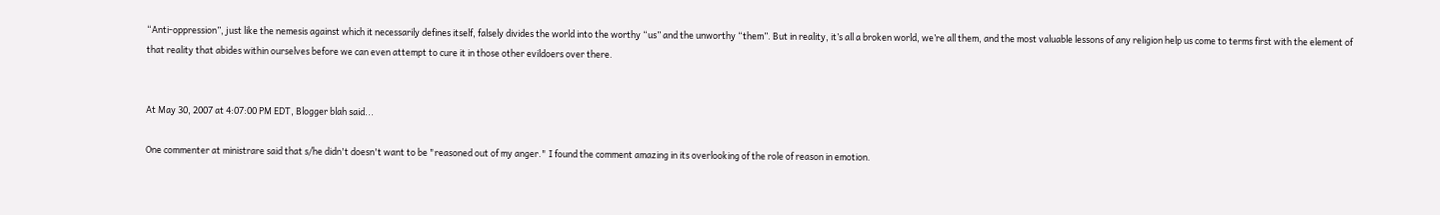“Anti-oppression”, just like the nemesis against which it necessarily defines itself, falsely divides the world into the worthy “us” and the unworthy “them”. But in reality, it’s all a broken world, we’re all them, and the most valuable lessons of any religion help us come to terms first with the element of that reality that abides within ourselves before we can even attempt to cure it in those other evildoers over there.


At May 30, 2007 at 4:07:00 PM EDT, Blogger blah said...

One commenter at ministrare said that s/he didn't doesn't want to be "reasoned out of my anger." I found the comment amazing in its overlooking of the role of reason in emotion.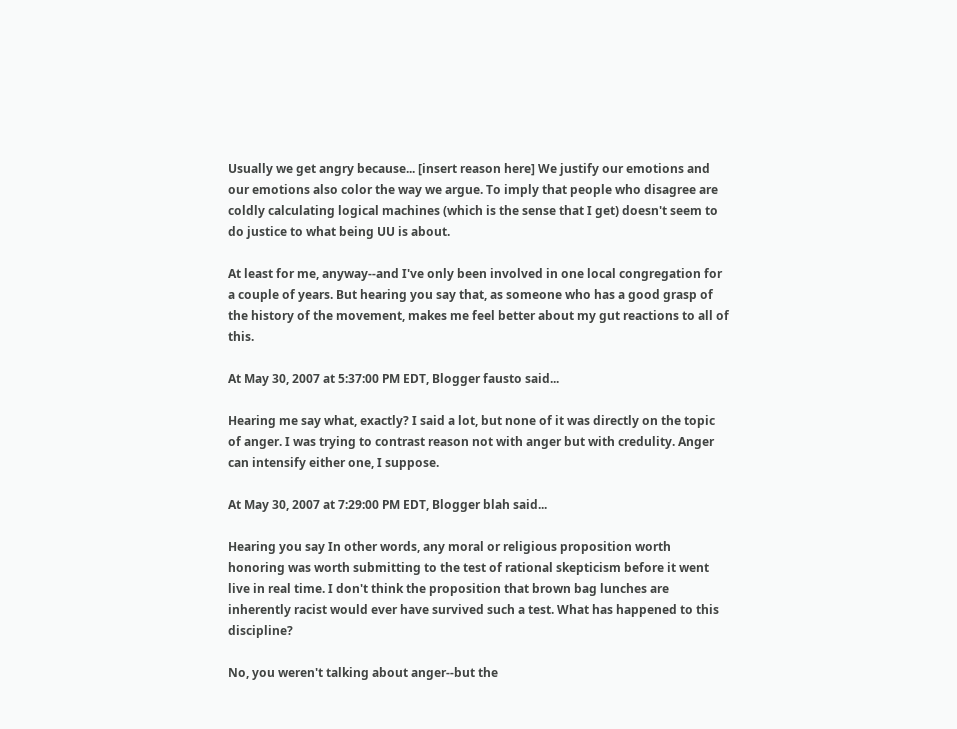Usually we get angry because... [insert reason here] We justify our emotions and our emotions also color the way we argue. To imply that people who disagree are coldly calculating logical machines (which is the sense that I get) doesn't seem to do justice to what being UU is about.

At least for me, anyway--and I've only been involved in one local congregation for a couple of years. But hearing you say that, as someone who has a good grasp of the history of the movement, makes me feel better about my gut reactions to all of this.

At May 30, 2007 at 5:37:00 PM EDT, Blogger fausto said...

Hearing me say what, exactly? I said a lot, but none of it was directly on the topic of anger. I was trying to contrast reason not with anger but with credulity. Anger can intensify either one, I suppose.

At May 30, 2007 at 7:29:00 PM EDT, Blogger blah said...

Hearing you say In other words, any moral or religious proposition worth honoring was worth submitting to the test of rational skepticism before it went live in real time. I don't think the proposition that brown bag lunches are inherently racist would ever have survived such a test. What has happened to this discipline?

No, you weren't talking about anger--but the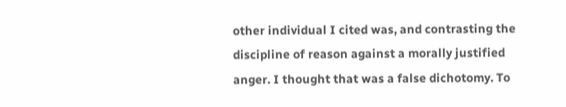other individual I cited was, and contrasting the discipline of reason against a morally justified anger. I thought that was a false dichotomy. To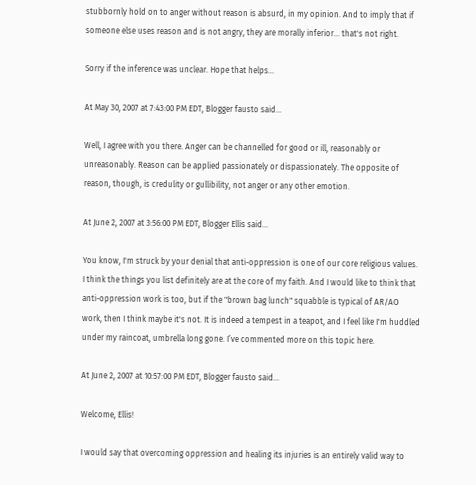stubbornly hold on to anger without reason is absurd, in my opinion. And to imply that if someone else uses reason and is not angry, they are morally inferior... that's not right.

Sorry if the inference was unclear. Hope that helps...

At May 30, 2007 at 7:43:00 PM EDT, Blogger fausto said...

Well, I agree with you there. Anger can be channelled for good or ill, reasonably or unreasonably. Reason can be applied passionately or dispassionately. The opposite of reason, though, is credulity or gullibility, not anger or any other emotion.

At June 2, 2007 at 3:56:00 PM EDT, Blogger Ellis said...

You know, I'm struck by your denial that anti-oppression is one of our core religious values. I think the things you list definitely are at the core of my faith. And I would like to think that anti-oppression work is too, but if the "brown bag lunch" squabble is typical of AR/AO work, then I think maybe it's not. It is indeed a tempest in a teapot, and I feel like I'm huddled under my raincoat, umbrella long gone. I’ve commented more on this topic here.

At June 2, 2007 at 10:57:00 PM EDT, Blogger fausto said...

Welcome, Ellis!

I would say that overcoming oppression and healing its injuries is an entirely valid way to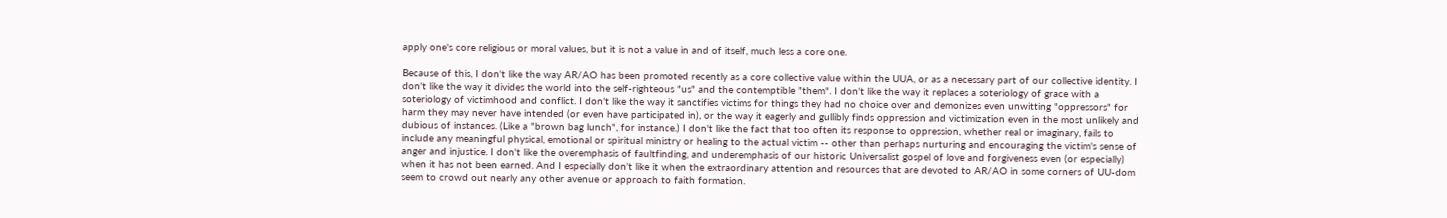apply one's core religious or moral values, but it is not a value in and of itself, much less a core one.

Because of this, I don't like the way AR/AO has been promoted recently as a core collective value within the UUA, or as a necessary part of our collective identity. I don't like the way it divides the world into the self-righteous "us" and the contemptible "them". I don't like the way it replaces a soteriology of grace with a soteriology of victimhood and conflict. I don't like the way it sanctifies victims for things they had no choice over and demonizes even unwitting "oppressors" for harm they may never have intended (or even have participated in), or the way it eagerly and gullibly finds oppression and victimization even in the most unlikely and dubious of instances. (Like a "brown bag lunch", for instance.) I don't like the fact that too often its response to oppression, whether real or imaginary, fails to include any meaningful physical, emotional or spiritual ministry or healing to the actual victim -- other than perhaps nurturing and encouraging the victim's sense of anger and injustice. I don't like the overemphasis of faultfinding, and underemphasis of our historic Universalist gospel of love and forgiveness even (or especially) when it has not been earned. And I especially don't like it when the extraordinary attention and resources that are devoted to AR/AO in some corners of UU-dom seem to crowd out nearly any other avenue or approach to faith formation.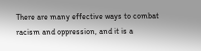There are many effective ways to combat racism and oppression, and it is a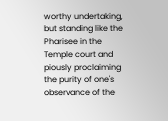worthy undertaking, but standing like the Pharisee in the Temple court and piously proclaiming the purity of one's observance of the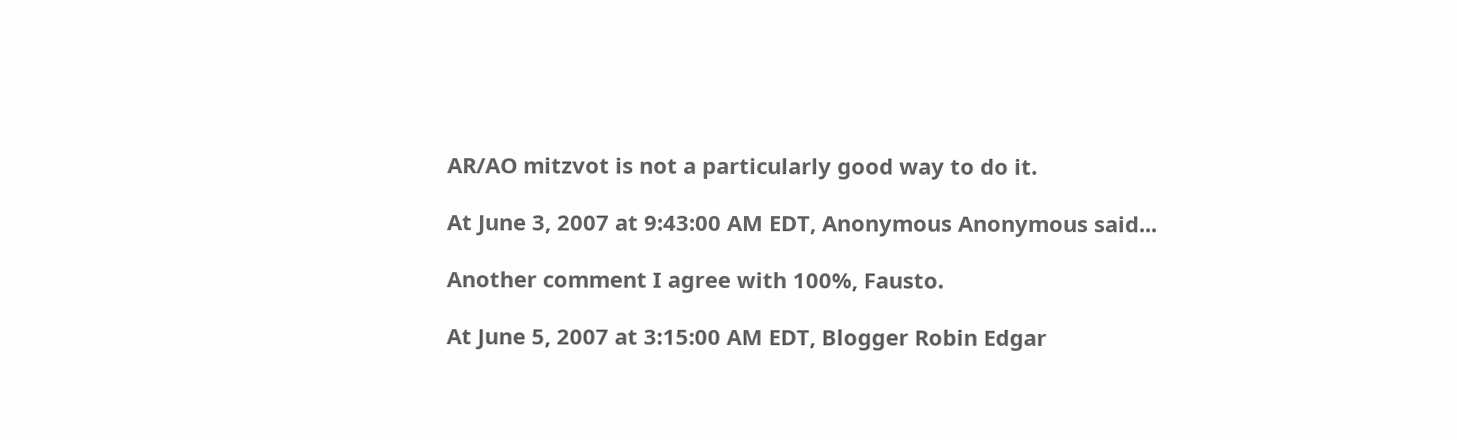AR/AO mitzvot is not a particularly good way to do it.

At June 3, 2007 at 9:43:00 AM EDT, Anonymous Anonymous said...

Another comment I agree with 100%, Fausto.

At June 5, 2007 at 3:15:00 AM EDT, Blogger Robin Edgar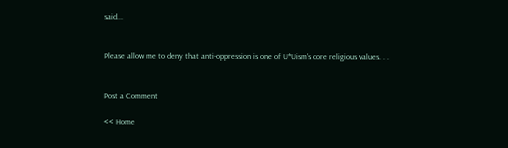said...


Please allow me to deny that anti-oppression is one of U*Uism's core religious values. . .


Post a Comment

<< Home